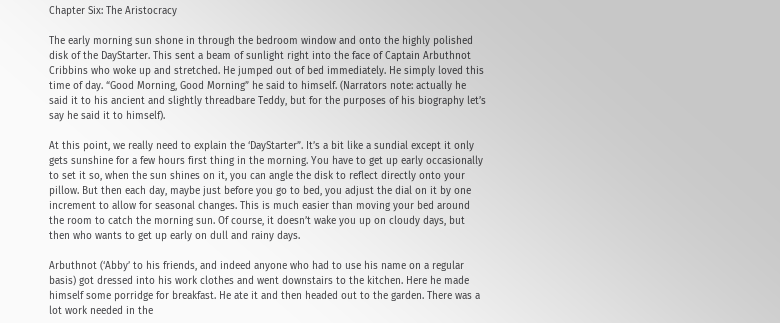Chapter Six: The Aristocracy

The early morning sun shone in through the bedroom window and onto the highly polished disk of the DayStarter. This sent a beam of sunlight right into the face of Captain Arbuthnot Cribbins who woke up and stretched. He jumped out of bed immediately. He simply loved this time of day. “Good Morning, Good Morning” he said to himself. (Narrators note: actually he said it to his ancient and slightly threadbare Teddy, but for the purposes of his biography let’s say he said it to himself).

At this point, we really need to explain the ‘DayStarter”. It’s a bit like a sundial except it only gets sunshine for a few hours first thing in the morning. You have to get up early occasionally to set it so, when the sun shines on it, you can angle the disk to reflect directly onto your pillow. But then each day, maybe just before you go to bed, you adjust the dial on it by one increment to allow for seasonal changes. This is much easier than moving your bed around the room to catch the morning sun. Of course, it doesn’t wake you up on cloudy days, but then who wants to get up early on dull and rainy days.

Arbuthnot (‘Abby’ to his friends, and indeed anyone who had to use his name on a regular basis) got dressed into his work clothes and went downstairs to the kitchen. Here he made himself some porridge for breakfast. He ate it and then headed out to the garden. There was a lot work needed in the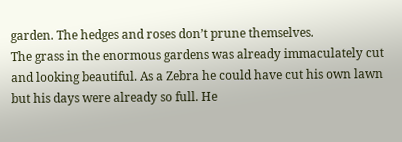garden. The hedges and roses don’t prune themselves.
The grass in the enormous gardens was already immaculately cut and looking beautiful. As a Zebra he could have cut his own lawn but his days were already so full. He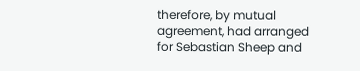therefore, by mutual agreement, had arranged for Sebastian Sheep and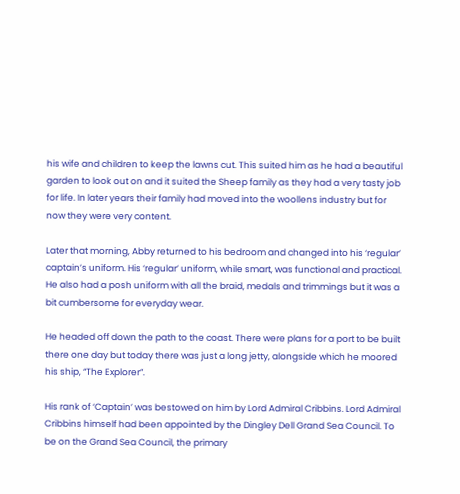his wife and children to keep the lawns cut. This suited him as he had a beautiful garden to look out on and it suited the Sheep family as they had a very tasty job for life. In later years their family had moved into the woollens industry but for now they were very content.

Later that morning, Abby returned to his bedroom and changed into his ‘regular’ captain’s uniform. His ‘regular’ uniform, while smart, was functional and practical. He also had a posh uniform with all the braid, medals and trimmings but it was a bit cumbersome for everyday wear.

He headed off down the path to the coast. There were plans for a port to be built there one day but today there was just a long jetty, alongside which he moored his ship, “The Explorer”.

His rank of ‘Captain’ was bestowed on him by Lord Admiral Cribbins. Lord Admiral Cribbins himself had been appointed by the Dingley Dell Grand Sea Council. To be on the Grand Sea Council, the primary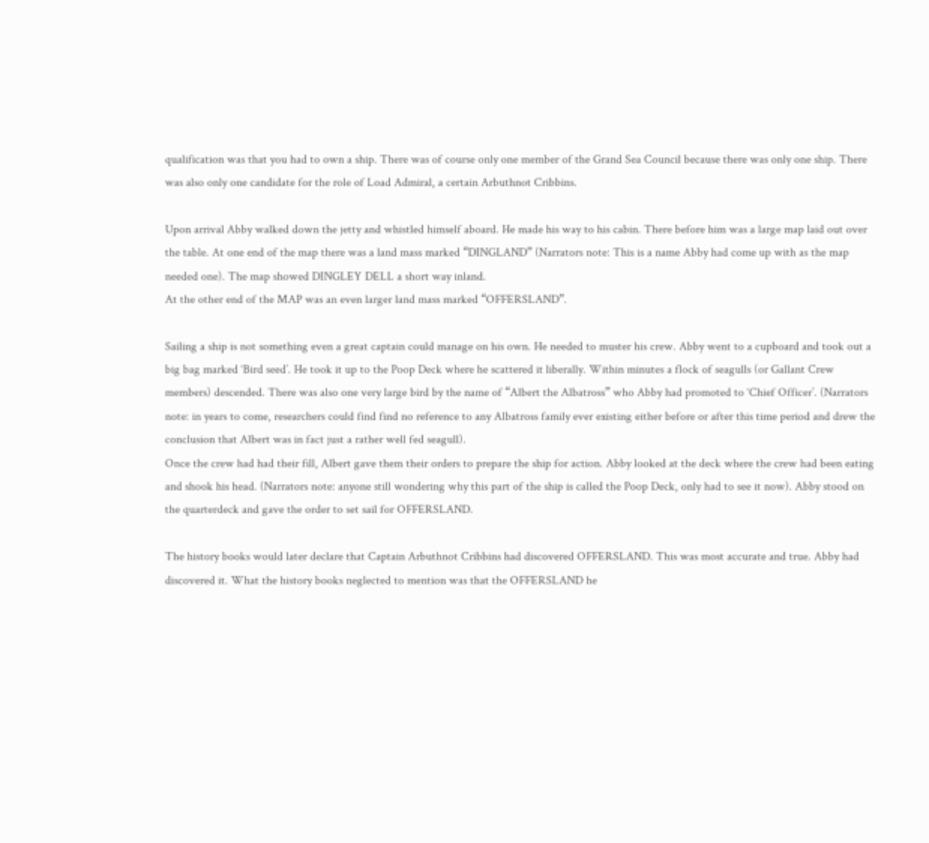qualification was that you had to own a ship. There was of course only one member of the Grand Sea Council because there was only one ship. There was also only one candidate for the role of Load Admiral, a certain Arbuthnot Cribbins.

Upon arrival Abby walked down the jetty and whistled himself aboard. He made his way to his cabin. There before him was a large map laid out over the table. At one end of the map there was a land mass marked “DINGLAND” (Narrators note: This is a name Abby had come up with as the map needed one). The map showed DINGLEY DELL a short way inland.
At the other end of the MAP was an even larger land mass marked “OFFERSLAND”.

Sailing a ship is not something even a great captain could manage on his own. He needed to muster his crew. Abby went to a cupboard and took out a big bag marked ‘Bird seed’. He took it up to the Poop Deck where he scattered it liberally. Within minutes a flock of seagulls (or Gallant Crew members) descended. There was also one very large bird by the name of “Albert the Albatross” who Abby had promoted to ‘Chief Officer’. (Narrators note: in years to come, researchers could find find no reference to any Albatross family ever existing either before or after this time period and drew the conclusion that Albert was in fact just a rather well fed seagull).
Once the crew had had their fill, Albert gave them their orders to prepare the ship for action. Abby looked at the deck where the crew had been eating and shook his head. (Narrators note: anyone still wondering why this part of the ship is called the Poop Deck, only had to see it now). Abby stood on the quarterdeck and gave the order to set sail for OFFERSLAND.

The history books would later declare that Captain Arbuthnot Cribbins had discovered OFFERSLAND. This was most accurate and true. Abby had discovered it. What the history books neglected to mention was that the OFFERSLAND he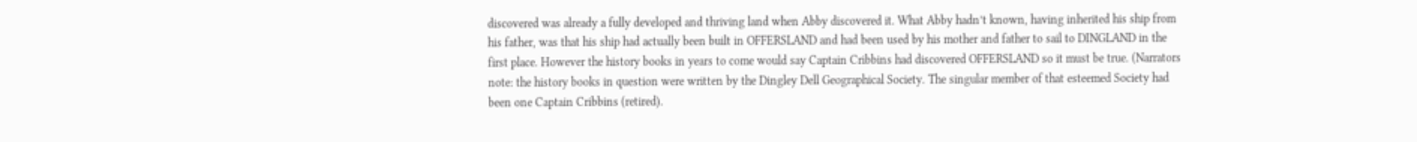discovered was already a fully developed and thriving land when Abby discovered it. What Abby hadn’t known, having inherited his ship from his father, was that his ship had actually been built in OFFERSLAND and had been used by his mother and father to sail to DINGLAND in the first place. However the history books in years to come would say Captain Cribbins had discovered OFFERSLAND so it must be true. (Narrators note: the history books in question were written by the Dingley Dell Geographical Society. The singular member of that esteemed Society had been one Captain Cribbins (retired).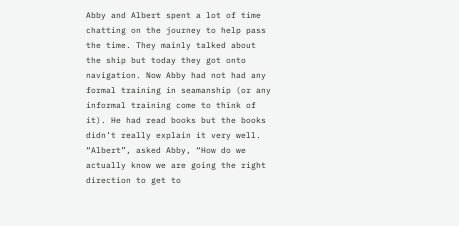Abby and Albert spent a lot of time chatting on the journey to help pass the time. They mainly talked about the ship but today they got onto navigation. Now Abby had not had any formal training in seamanship (or any informal training come to think of it). He had read books but the books didn’t really explain it very well. “Albert”, asked Abby, “How do we actually know we are going the right direction to get to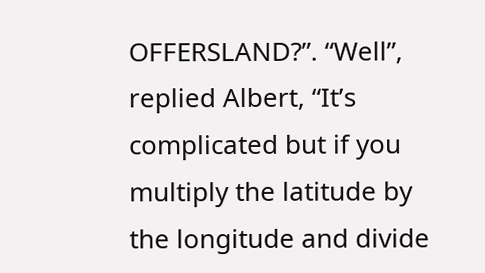OFFERSLAND?”. “Well”, replied Albert, “It’s complicated but if you multiply the latitude by the longitude and divide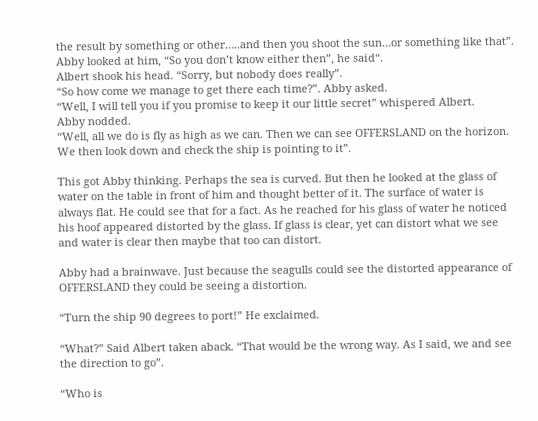the result by something or other…..and then you shoot the sun…or something like that”.
Abby looked at him, “So you don’t know either then”, he said“.
Albert shook his head. “Sorry, but nobody does really”.
“So how come we manage to get there each time?”. Abby asked.
“Well, I will tell you if you promise to keep it our little secret” whispered Albert.
Abby nodded.
“Well, all we do is fly as high as we can. Then we can see OFFERSLAND on the horizon. We then look down and check the ship is pointing to it”.

This got Abby thinking. Perhaps the sea is curved. But then he looked at the glass of water on the table in front of him and thought better of it. The surface of water is always flat. He could see that for a fact. As he reached for his glass of water he noticed his hoof appeared distorted by the glass. If glass is clear, yet can distort what we see and water is clear then maybe that too can distort.

Abby had a brainwave. Just because the seagulls could see the distorted appearance of OFFERSLAND they could be seeing a distortion.

“Turn the ship 90 degrees to port!” He exclaimed.

“What?” Said Albert taken aback. “That would be the wrong way. As I said, we and see the direction to go”.

“Who is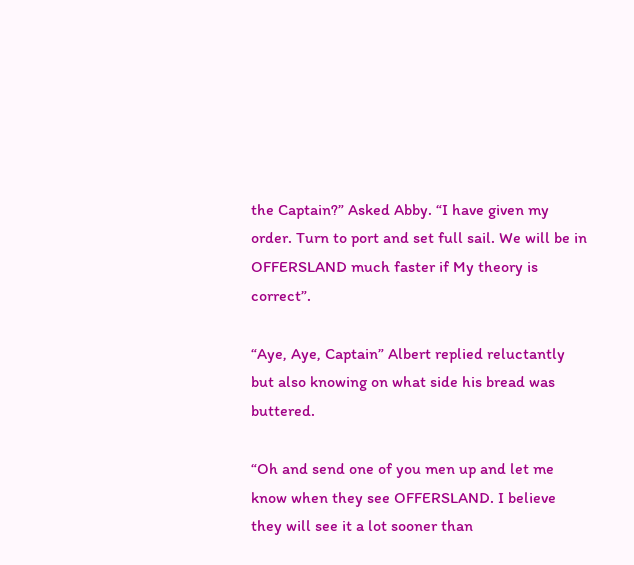the Captain?” Asked Abby. “I have given my order. Turn to port and set full sail. We will be in OFFERSLAND much faster if My theory is correct”.

“Aye, Aye, Captain” Albert replied reluctantly but also knowing on what side his bread was buttered.

“Oh and send one of you men up and let me know when they see OFFERSLAND. I believe they will see it a lot sooner than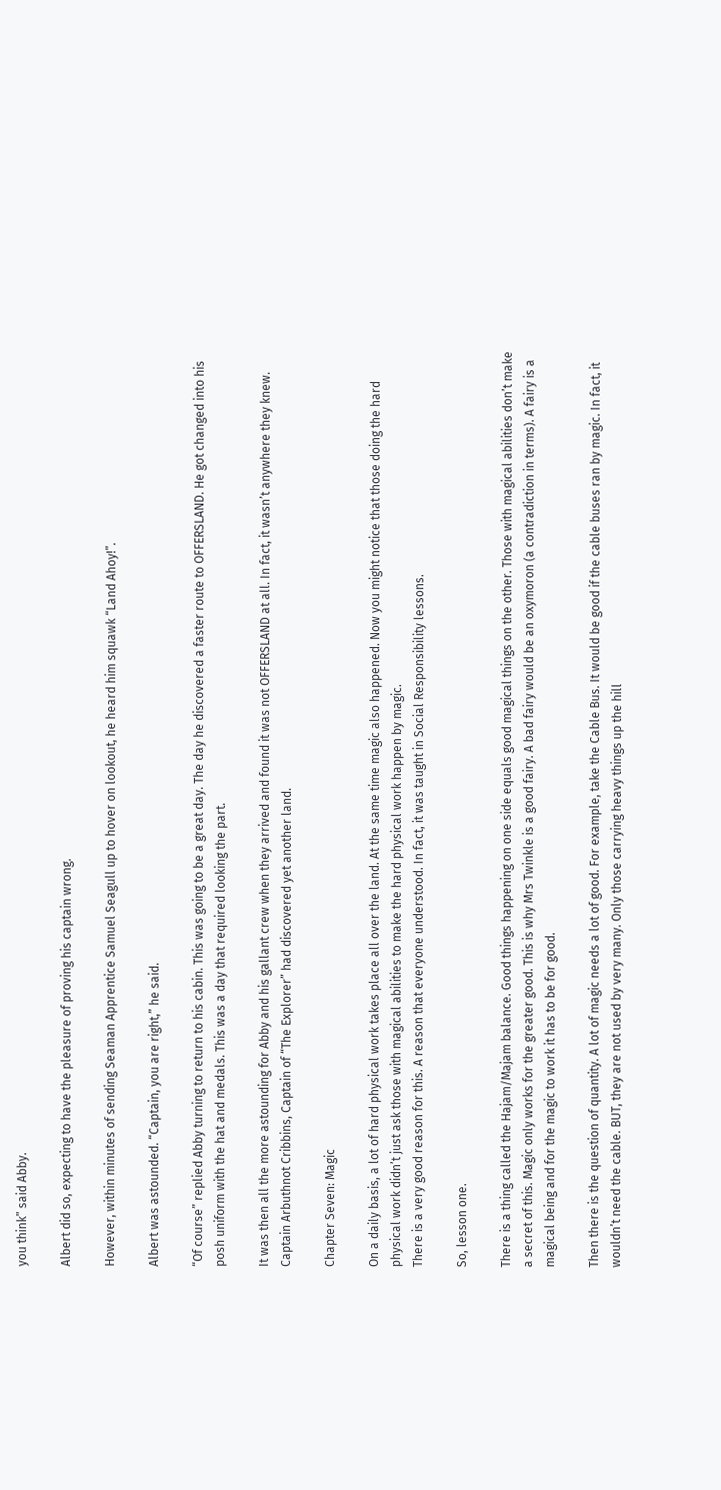you think” said Abby.

Albert did so, expecting to have the pleasure of proving his captain wrong.

However, within minutes of sending Seaman Apprentice Samuel Seagull up to hover on lookout, he heard him squawk “Land Ahoy!”.

Albert was astounded. “Captain, you are right,” he said.

“Of course” replied Abby turning to return to his cabin. This was going to be a great day. The day he discovered a faster route to OFFERSLAND. He got changed into his posh uniform with the hat and medals. This was a day that required looking the part.

It was then all the more astounding for Abby and his gallant crew when they arrived and found it was not OFFERSLAND at all. In fact, it wasn’t anywhere they knew. Captain Arbuthnot Cribbins, Captain of “The Explorer” had discovered yet another land.

Chapter Seven: Magic

On a daily basis, a lot of hard physical work takes place all over the land. At the same time magic also happened. Now you might notice that those doing the hard physical work didn’t just ask those with magical abilities to make the hard physical work happen by magic.
There is a very good reason for this. A reason that everyone understood. In fact, it was taught in Social Responsibility lessons.

So, lesson one.

There is a thing called the Hajam/Majam balance. Good things happening on one side equals good magical things on the other. Those with magical abilities don’t make a secret of this. Magic only works for the greater good. This is why Mrs Twinkle is a good fairy. A bad fairy would be an oxymoron (a contradiction in terms). A fairy is a magical being and for the magic to work it has to be for good.

Then there is the question of quantity. A lot of magic needs a lot of good. For example, take the Cable Bus. It would be good if the cable buses ran by magic. In fact, it wouldn’t need the cable. BUT, they are not used by very many. Only those carrying heavy things up the hill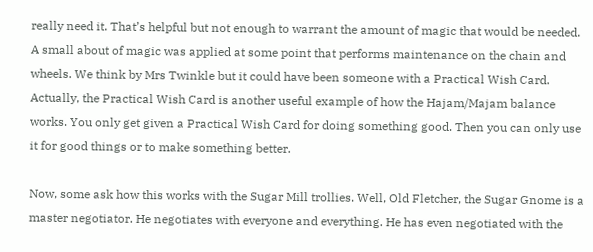really need it. That’s helpful but not enough to warrant the amount of magic that would be needed. A small about of magic was applied at some point that performs maintenance on the chain and wheels. We think by Mrs Twinkle but it could have been someone with a Practical Wish Card.
Actually, the Practical Wish Card is another useful example of how the Hajam/Majam balance works. You only get given a Practical Wish Card for doing something good. Then you can only use it for good things or to make something better.

Now, some ask how this works with the Sugar Mill trollies. Well, Old Fletcher, the Sugar Gnome is a master negotiator. He negotiates with everyone and everything. He has even negotiated with the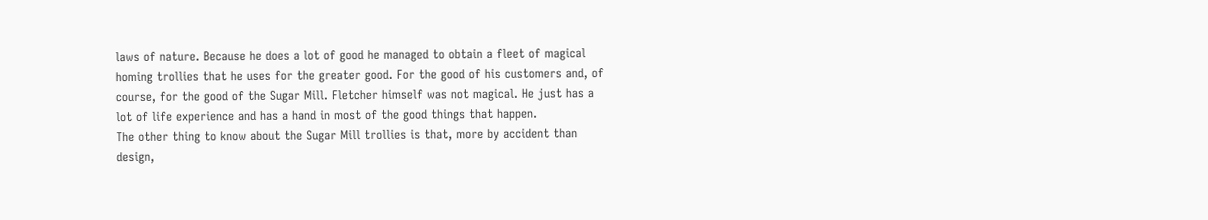laws of nature. Because he does a lot of good he managed to obtain a fleet of magical homing trollies that he uses for the greater good. For the good of his customers and, of course, for the good of the Sugar Mill. Fletcher himself was not magical. He just has a lot of life experience and has a hand in most of the good things that happen.
The other thing to know about the Sugar Mill trollies is that, more by accident than design,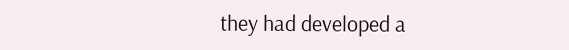they had developed a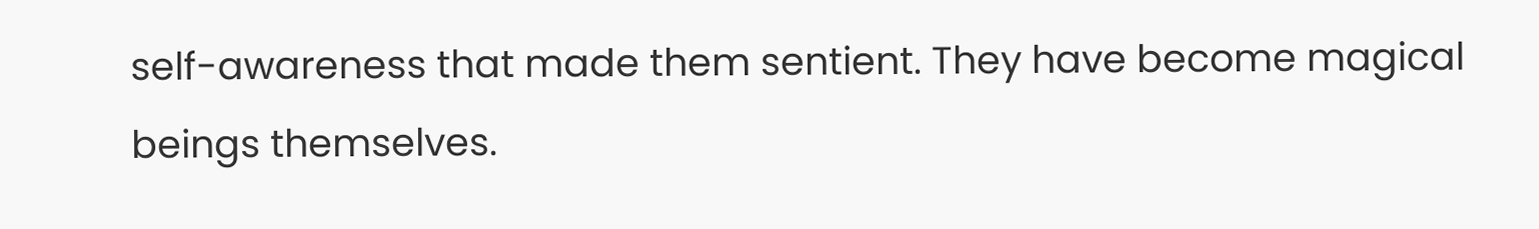self-awareness that made them sentient. They have become magical beings themselves.